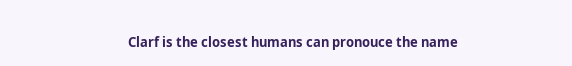Clarf is the closest humans can pronouce the name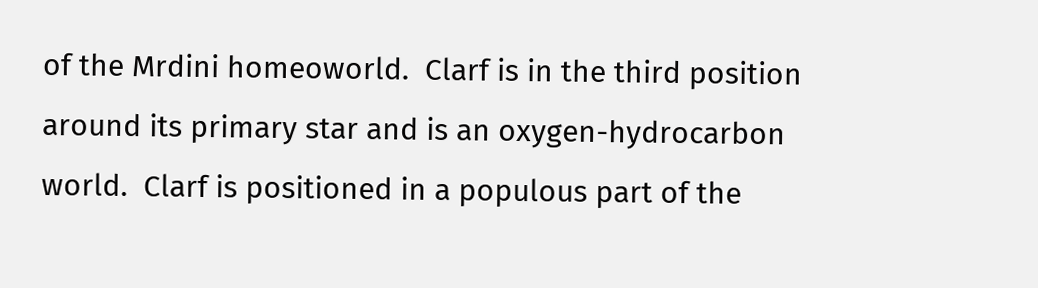of the Mrdini homeoworld.  Clarf is in the third position around its primary star and is an oxygen-hydrocarbon world.  Clarf is positioned in a populous part of the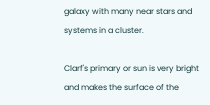galaxy with many near stars and systems in a cluster.

Clarf's primary or sun is very bright and makes the surface of the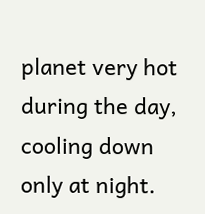planet very hot during the day, cooling down only at night.